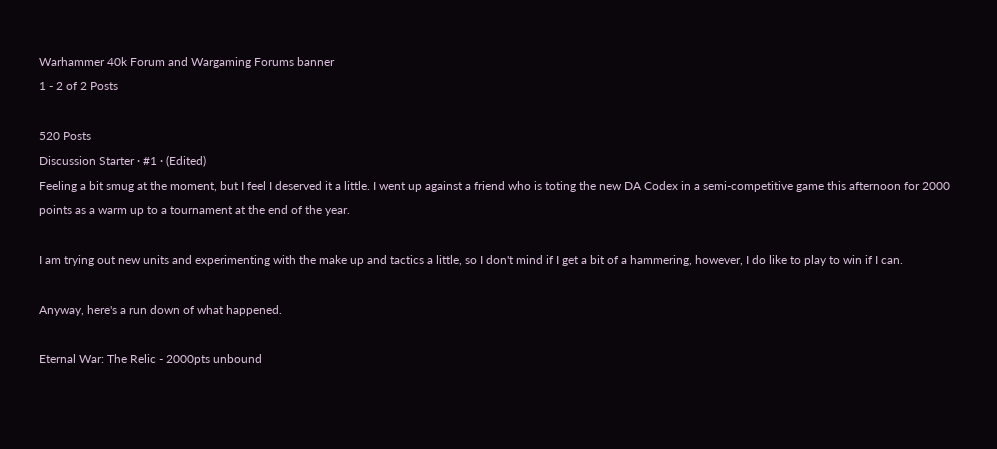Warhammer 40k Forum and Wargaming Forums banner
1 - 2 of 2 Posts

520 Posts
Discussion Starter · #1 · (Edited)
Feeling a bit smug at the moment, but I feel I deserved it a little. I went up against a friend who is toting the new DA Codex in a semi-competitive game this afternoon for 2000 points as a warm up to a tournament at the end of the year.

I am trying out new units and experimenting with the make up and tactics a little, so I don't mind if I get a bit of a hammering, however, I do like to play to win if I can.

Anyway, here's a run down of what happened.

Eternal War: The Relic - 2000pts unbound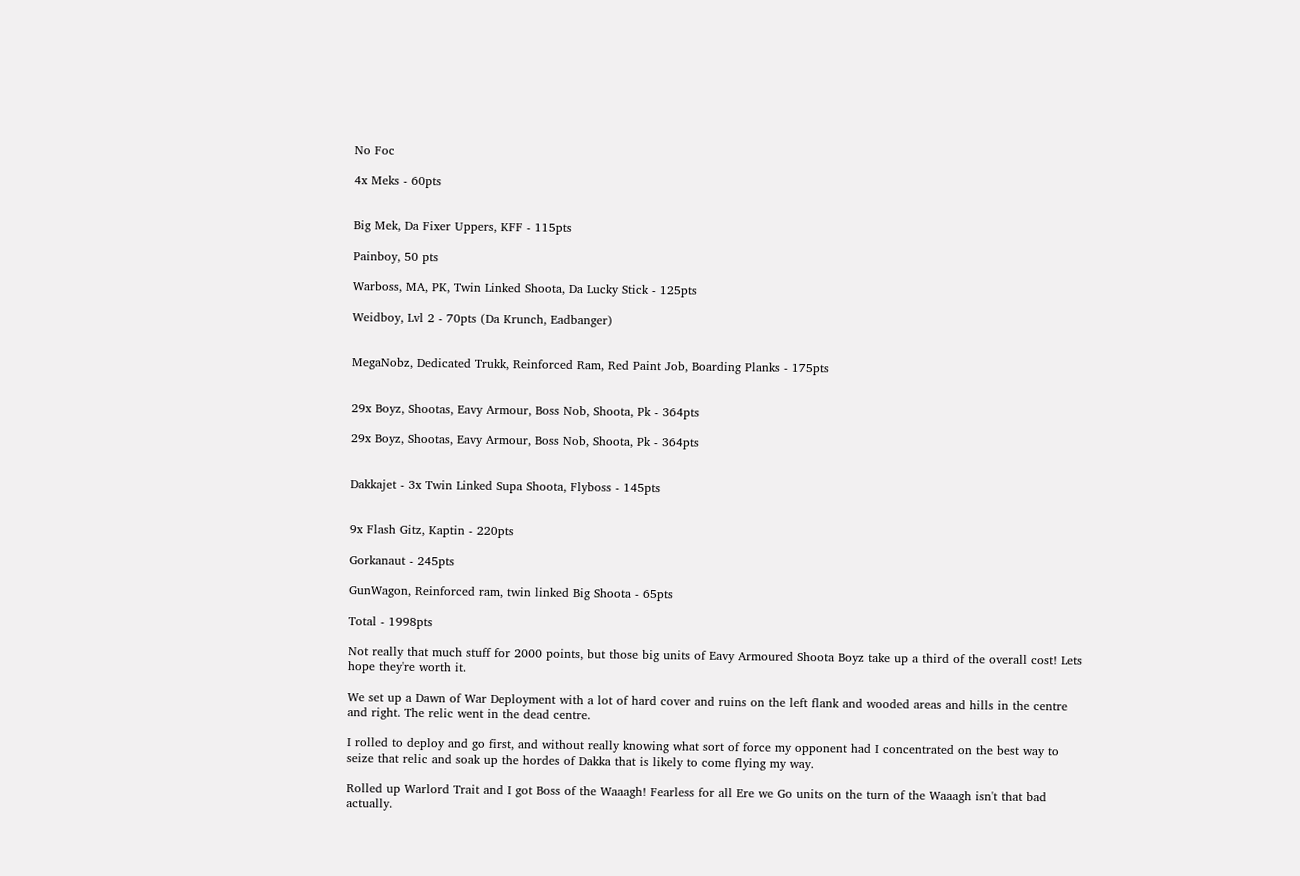No Foc

4x Meks - 60pts


Big Mek, Da Fixer Uppers, KFF - 115pts

Painboy, 50 pts

Warboss, MA, PK, Twin Linked Shoota, Da Lucky Stick - 125pts

Weidboy, Lvl 2 - 70pts (Da Krunch, Eadbanger)


MegaNobz, Dedicated Trukk, Reinforced Ram, Red Paint Job, Boarding Planks - 175pts


29x Boyz, Shootas, Eavy Armour, Boss Nob, Shoota, Pk - 364pts

29x Boyz, Shootas, Eavy Armour, Boss Nob, Shoota, Pk - 364pts


Dakkajet - 3x Twin Linked Supa Shoota, Flyboss - 145pts


9x Flash Gitz, Kaptin - 220pts

Gorkanaut - 245pts

GunWagon, Reinforced ram, twin linked Big Shoota - 65pts

Total - 1998pts

Not really that much stuff for 2000 points, but those big units of Eavy Armoured Shoota Boyz take up a third of the overall cost! Lets hope they're worth it.

We set up a Dawn of War Deployment with a lot of hard cover and ruins on the left flank and wooded areas and hills in the centre and right. The relic went in the dead centre.

I rolled to deploy and go first, and without really knowing what sort of force my opponent had I concentrated on the best way to seize that relic and soak up the hordes of Dakka that is likely to come flying my way.

Rolled up Warlord Trait and I got Boss of the Waaagh! Fearless for all Ere we Go units on the turn of the Waaagh isn't that bad actually.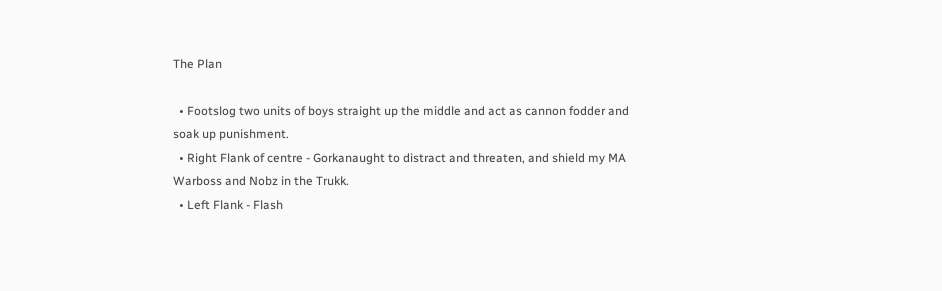The Plan

  • Footslog two units of boys straight up the middle and act as cannon fodder and soak up punishment.
  • Right Flank of centre - Gorkanaught to distract and threaten, and shield my MA Warboss and Nobz in the Trukk.
  • Left Flank - Flash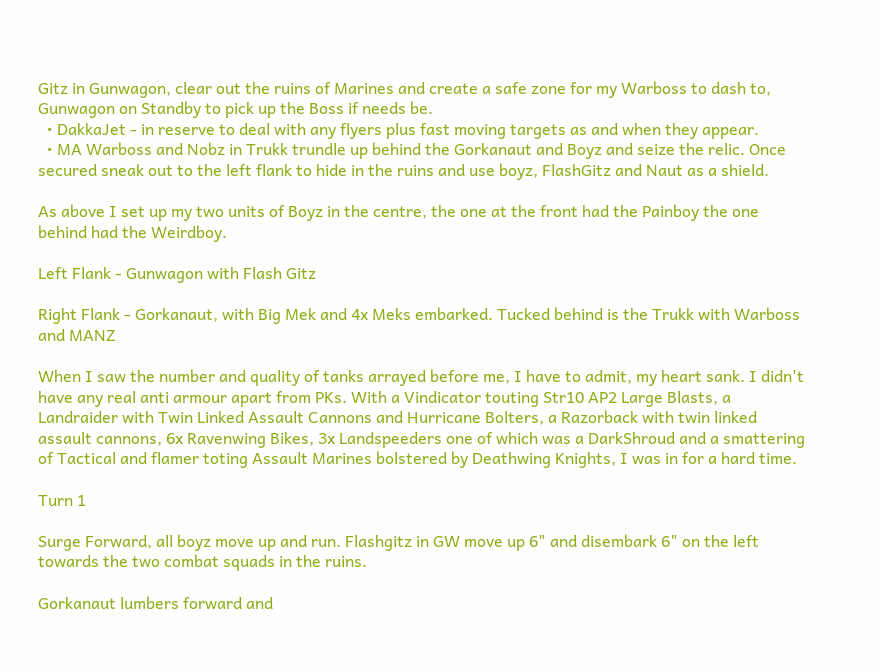Gitz in Gunwagon, clear out the ruins of Marines and create a safe zone for my Warboss to dash to, Gunwagon on Standby to pick up the Boss if needs be.
  • DakkaJet - in reserve to deal with any flyers plus fast moving targets as and when they appear.
  • MA Warboss and Nobz in Trukk trundle up behind the Gorkanaut and Boyz and seize the relic. Once secured sneak out to the left flank to hide in the ruins and use boyz, FlashGitz and Naut as a shield.

As above I set up my two units of Boyz in the centre, the one at the front had the Painboy the one behind had the Weirdboy.

Left Flank - Gunwagon with Flash Gitz

Right Flank - Gorkanaut, with Big Mek and 4x Meks embarked. Tucked behind is the Trukk with Warboss and MANZ

When I saw the number and quality of tanks arrayed before me, I have to admit, my heart sank. I didn't have any real anti armour apart from PKs. With a Vindicator touting Str10 AP2 Large Blasts, a Landraider with Twin Linked Assault Cannons and Hurricane Bolters, a Razorback with twin linked assault cannons, 6x Ravenwing Bikes, 3x Landspeeders one of which was a DarkShroud and a smattering of Tactical and flamer toting Assault Marines bolstered by Deathwing Knights, I was in for a hard time.

Turn 1

Surge Forward, all boyz move up and run. Flashgitz in GW move up 6" and disembark 6" on the left towards the two combat squads in the ruins.

Gorkanaut lumbers forward and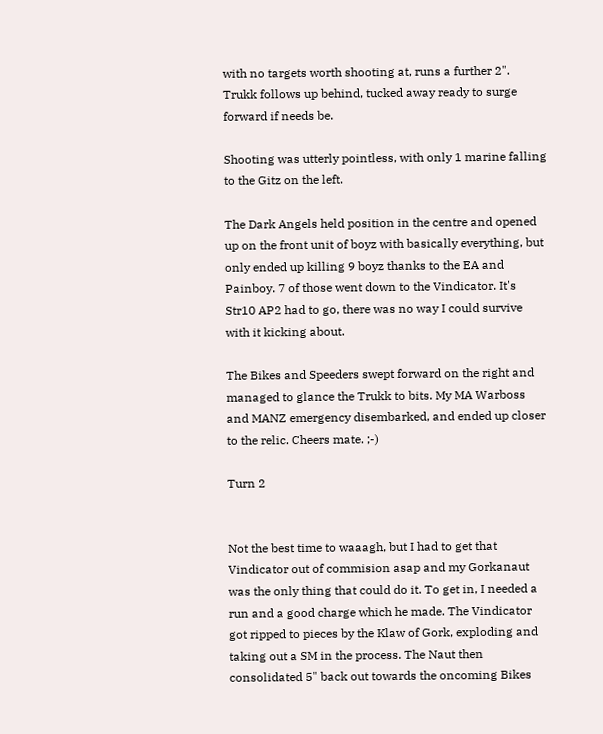with no targets worth shooting at, runs a further 2". Trukk follows up behind, tucked away ready to surge forward if needs be.

Shooting was utterly pointless, with only 1 marine falling to the Gitz on the left.

The Dark Angels held position in the centre and opened up on the front unit of boyz with basically everything, but only ended up killing 9 boyz thanks to the EA and Painboy. 7 of those went down to the Vindicator. It's Str10 AP2 had to go, there was no way I could survive with it kicking about.

The Bikes and Speeders swept forward on the right and managed to glance the Trukk to bits. My MA Warboss and MANZ emergency disembarked, and ended up closer to the relic. Cheers mate. ;-)

Turn 2


Not the best time to waaagh, but I had to get that Vindicator out of commision asap and my Gorkanaut was the only thing that could do it. To get in, I needed a run and a good charge which he made. The Vindicator got ripped to pieces by the Klaw of Gork, exploding and taking out a SM in the process. The Naut then consolidated 5" back out towards the oncoming Bikes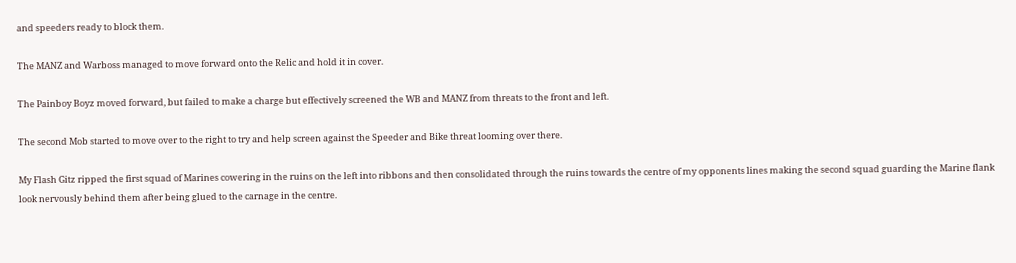and speeders ready to block them.

The MANZ and Warboss managed to move forward onto the Relic and hold it in cover.

The Painboy Boyz moved forward, but failed to make a charge but effectively screened the WB and MANZ from threats to the front and left.

The second Mob started to move over to the right to try and help screen against the Speeder and Bike threat looming over there.

My Flash Gitz ripped the first squad of Marines cowering in the ruins on the left into ribbons and then consolidated through the ruins towards the centre of my opponents lines making the second squad guarding the Marine flank look nervously behind them after being glued to the carnage in the centre.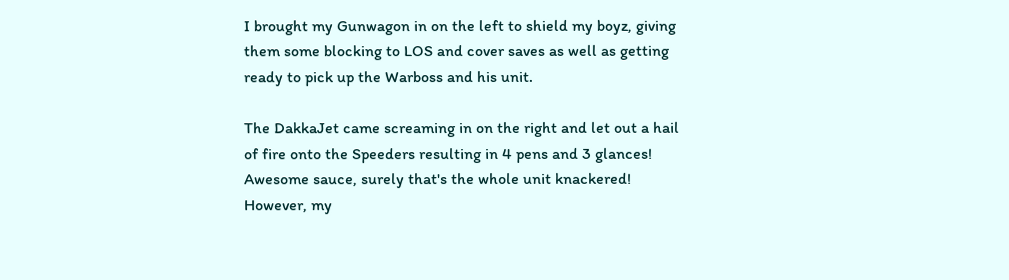I brought my Gunwagon in on the left to shield my boyz, giving them some blocking to LOS and cover saves as well as getting ready to pick up the Warboss and his unit.

The DakkaJet came screaming in on the right and let out a hail of fire onto the Speeders resulting in 4 pens and 3 glances! Awesome sauce, surely that's the whole unit knackered! However, my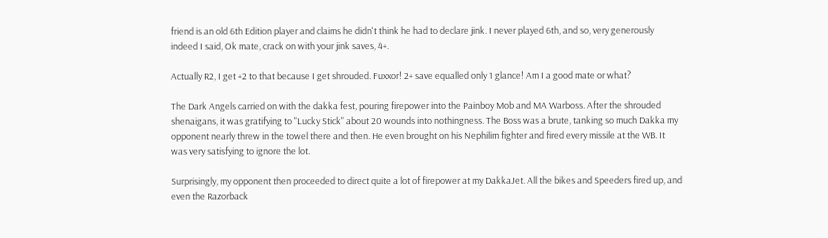friend is an old 6th Edition player and claims he didn't think he had to declare jink. I never played 6th, and so, very generously indeed I said, Ok mate, crack on with your jink saves, 4+.

Actually R2, I get +2 to that because I get shrouded. Fuxxor! 2+ save equalled only 1 glance! Am I a good mate or what?

The Dark Angels carried on with the dakka fest, pouring firepower into the Painboy Mob and MA Warboss. After the shrouded shenaigans, it was gratifying to "Lucky Stick" about 20 wounds into nothingness. The Boss was a brute, tanking so much Dakka my opponent nearly threw in the towel there and then. He even brought on his Nephilim fighter and fired every missile at the WB. It was very satisfying to ignore the lot.

Surprisingly, my opponent then proceeded to direct quite a lot of firepower at my DakkaJet. All the bikes and Speeders fired up, and even the Razorback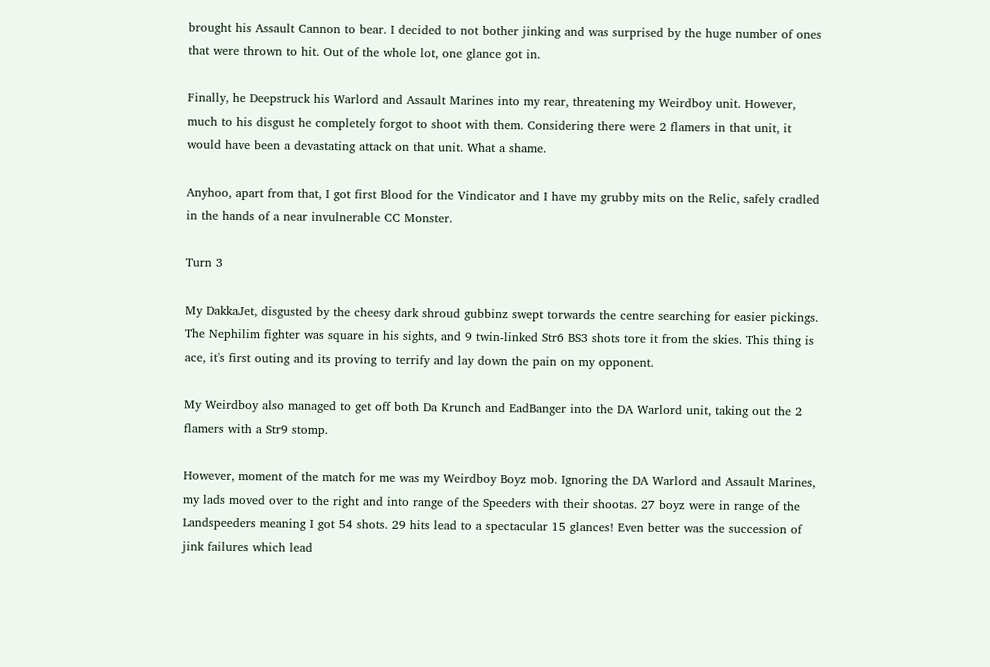brought his Assault Cannon to bear. I decided to not bother jinking and was surprised by the huge number of ones that were thrown to hit. Out of the whole lot, one glance got in.

Finally, he Deepstruck his Warlord and Assault Marines into my rear, threatening my Weirdboy unit. However, much to his disgust he completely forgot to shoot with them. Considering there were 2 flamers in that unit, it would have been a devastating attack on that unit. What a shame.

Anyhoo, apart from that, I got first Blood for the Vindicator and I have my grubby mits on the Relic, safely cradled in the hands of a near invulnerable CC Monster.

Turn 3

My DakkaJet, disgusted by the cheesy dark shroud gubbinz swept torwards the centre searching for easier pickings. The Nephilim fighter was square in his sights, and 9 twin-linked Str6 BS3 shots tore it from the skies. This thing is ace, it's first outing and its proving to terrify and lay down the pain on my opponent.

My Weirdboy also managed to get off both Da Krunch and EadBanger into the DA Warlord unit, taking out the 2 flamers with a Str9 stomp.

However, moment of the match for me was my Weirdboy Boyz mob. Ignoring the DA Warlord and Assault Marines, my lads moved over to the right and into range of the Speeders with their shootas. 27 boyz were in range of the Landspeeders meaning I got 54 shots. 29 hits lead to a spectacular 15 glances! Even better was the succession of jink failures which lead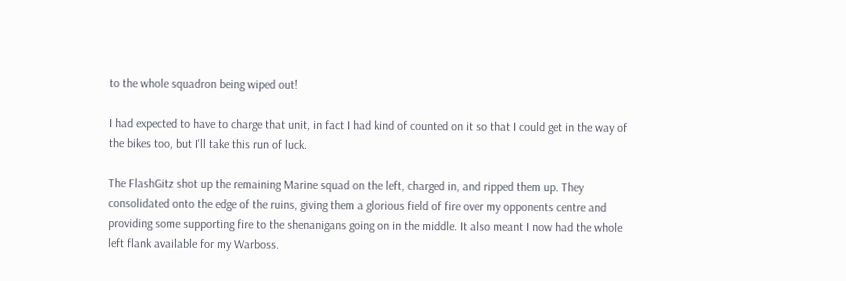to the whole squadron being wiped out!

I had expected to have to charge that unit, in fact I had kind of counted on it so that I could get in the way of the bikes too, but I'll take this run of luck.

The FlashGitz shot up the remaining Marine squad on the left, charged in, and ripped them up. They consolidated onto the edge of the ruins, giving them a glorious field of fire over my opponents centre and providing some supporting fire to the shenanigans going on in the middle. It also meant I now had the whole left flank available for my Warboss.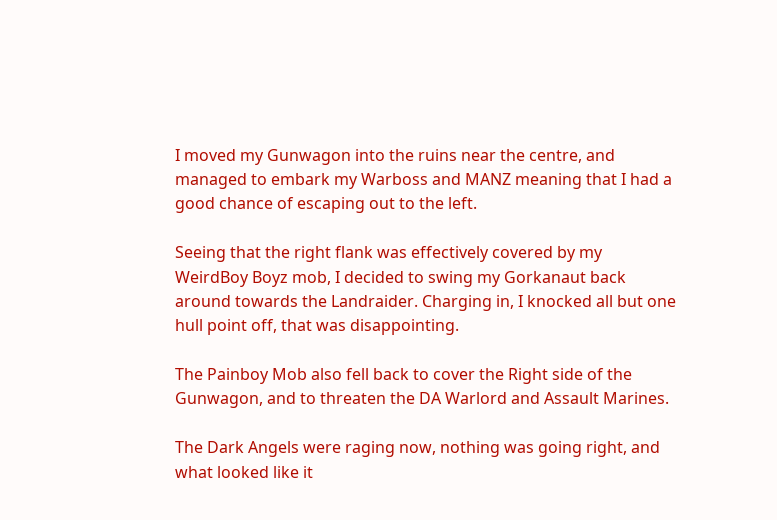I moved my Gunwagon into the ruins near the centre, and managed to embark my Warboss and MANZ meaning that I had a good chance of escaping out to the left.

Seeing that the right flank was effectively covered by my WeirdBoy Boyz mob, I decided to swing my Gorkanaut back around towards the Landraider. Charging in, I knocked all but one hull point off, that was disappointing.

The Painboy Mob also fell back to cover the Right side of the Gunwagon, and to threaten the DA Warlord and Assault Marines.

The Dark Angels were raging now, nothing was going right, and what looked like it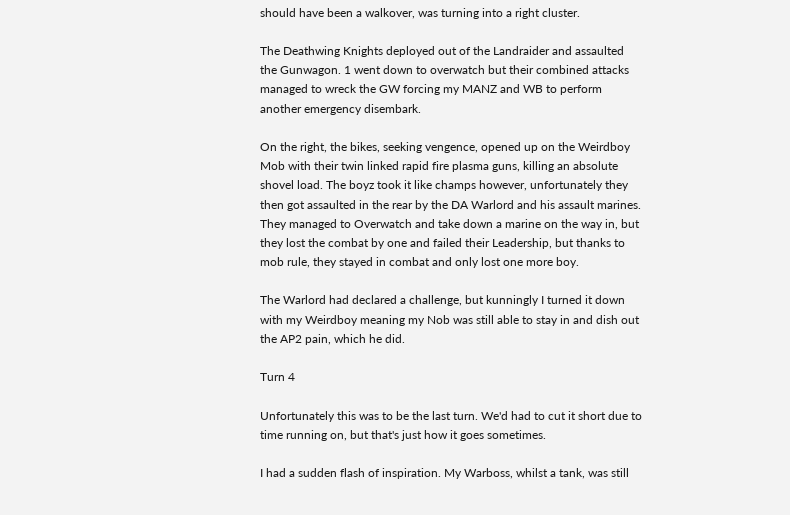should have been a walkover, was turning into a right cluster.

The Deathwing Knights deployed out of the Landraider and assaulted the Gunwagon. 1 went down to overwatch but their combined attacks managed to wreck the GW forcing my MANZ and WB to perform another emergency disembark.

On the right, the bikes, seeking vengence, opened up on the Weirdboy Mob with their twin linked rapid fire plasma guns, killing an absolute shovel load. The boyz took it like champs however, unfortunately they then got assaulted in the rear by the DA Warlord and his assault marines. They managed to Overwatch and take down a marine on the way in, but they lost the combat by one and failed their Leadership, but thanks to mob rule, they stayed in combat and only lost one more boy.

The Warlord had declared a challenge, but kunningly I turned it down with my Weirdboy meaning my Nob was still able to stay in and dish out the AP2 pain, which he did.

Turn 4

Unfortunately this was to be the last turn. We'd had to cut it short due to time running on, but that's just how it goes sometimes.

I had a sudden flash of inspiration. My Warboss, whilst a tank, was still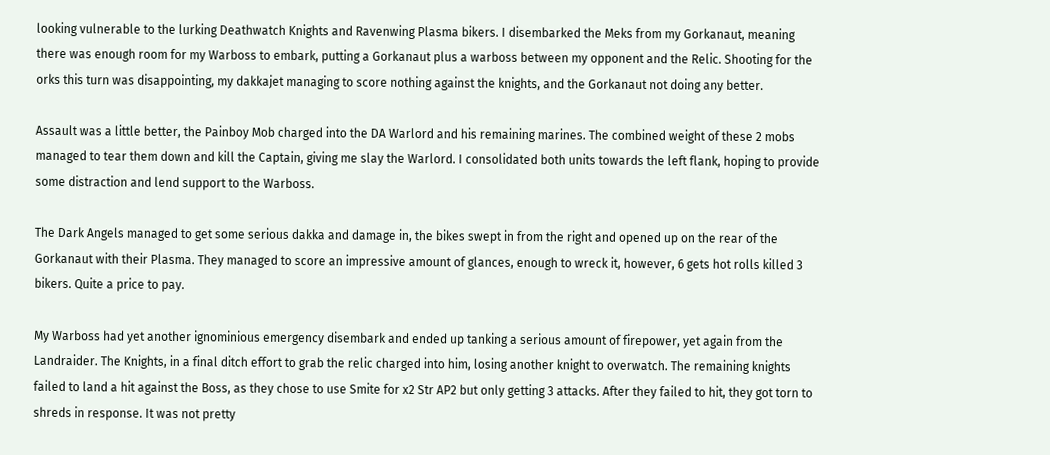looking vulnerable to the lurking Deathwatch Knights and Ravenwing Plasma bikers. I disembarked the Meks from my Gorkanaut, meaning there was enough room for my Warboss to embark, putting a Gorkanaut plus a warboss between my opponent and the Relic. Shooting for the orks this turn was disappointing, my dakkajet managing to score nothing against the knights, and the Gorkanaut not doing any better.

Assault was a little better, the Painboy Mob charged into the DA Warlord and his remaining marines. The combined weight of these 2 mobs managed to tear them down and kill the Captain, giving me slay the Warlord. I consolidated both units towards the left flank, hoping to provide some distraction and lend support to the Warboss.

The Dark Angels managed to get some serious dakka and damage in, the bikes swept in from the right and opened up on the rear of the Gorkanaut with their Plasma. They managed to score an impressive amount of glances, enough to wreck it, however, 6 gets hot rolls killed 3 bikers. Quite a price to pay.

My Warboss had yet another ignominious emergency disembark and ended up tanking a serious amount of firepower, yet again from the Landraider. The Knights, in a final ditch effort to grab the relic charged into him, losing another knight to overwatch. The remaining knights failed to land a hit against the Boss, as they chose to use Smite for x2 Str AP2 but only getting 3 attacks. After they failed to hit, they got torn to shreds in response. It was not pretty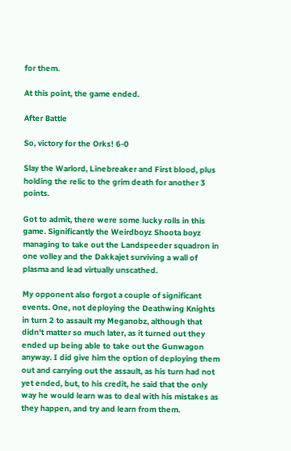for them.

At this point, the game ended.

After Battle

So, victory for the Orks! 6-0

Slay the Warlord, Linebreaker and First blood, plus holding the relic to the grim death for another 3 points.

Got to admit, there were some lucky rolls in this game. Significantly the Weirdboyz Shoota boyz managing to take out the Landspeeder squadron in one volley and the Dakkajet surviving a wall of plasma and lead virtually unscathed.

My opponent also forgot a couple of significant events. One, not deploying the Deathwing Knights in turn 2 to assault my Meganobz, although that didn't matter so much later, as it turned out they ended up being able to take out the Gunwagon anyway. I did give him the option of deploying them out and carrying out the assault, as his turn had not yet ended, but, to his credit, he said that the only way he would learn was to deal with his mistakes as they happen, and try and learn from them.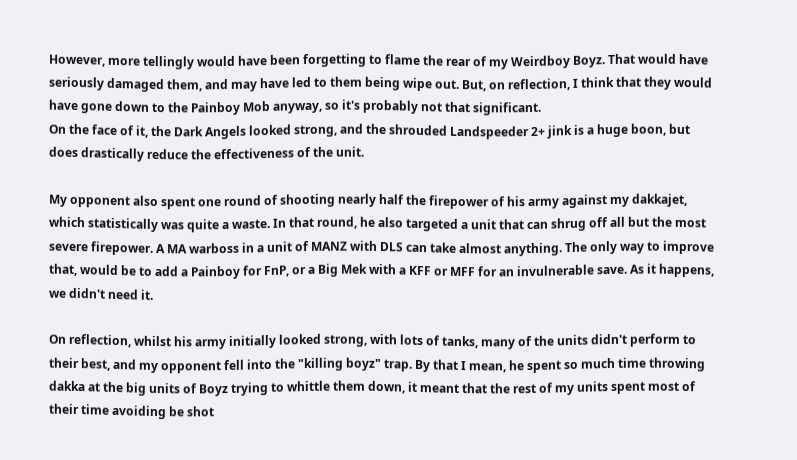However, more tellingly would have been forgetting to flame the rear of my Weirdboy Boyz. That would have seriously damaged them, and may have led to them being wipe out. But, on reflection, I think that they would have gone down to the Painboy Mob anyway, so it's probably not that significant.
On the face of it, the Dark Angels looked strong, and the shrouded Landspeeder 2+ jink is a huge boon, but does drastically reduce the effectiveness of the unit.

My opponent also spent one round of shooting nearly half the firepower of his army against my dakkajet, which statistically was quite a waste. In that round, he also targeted a unit that can shrug off all but the most severe firepower. A MA warboss in a unit of MANZ with DLS can take almost anything. The only way to improve that, would be to add a Painboy for FnP, or a Big Mek with a KFF or MFF for an invulnerable save. As it happens, we didn't need it.

On reflection, whilst his army initially looked strong, with lots of tanks, many of the units didn't perform to their best, and my opponent fell into the "killing boyz" trap. By that I mean, he spent so much time throwing dakka at the big units of Boyz trying to whittle them down, it meant that the rest of my units spent most of their time avoiding be shot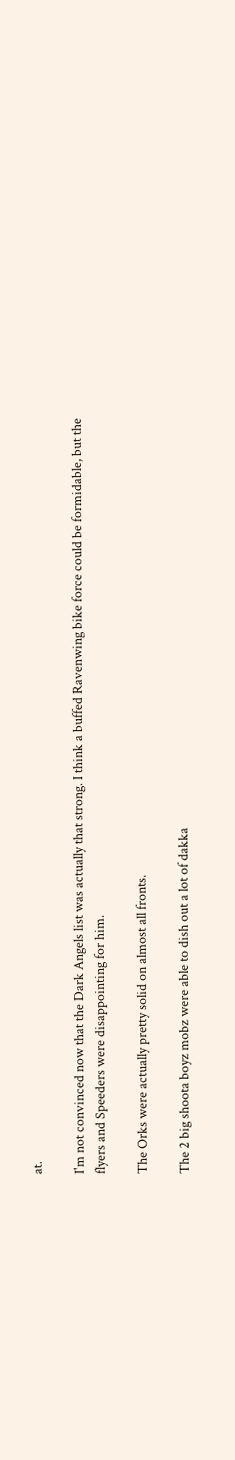at.

I'm not convinced now that the Dark Angels list was actually that strong. I think a buffed Ravenwing bike force could be formidable, but the flyers and Speeders were disappointing for him.

The Orks were actually pretty solid on almost all fronts.

The 2 big shoota boyz mobz were able to dish out a lot of dakka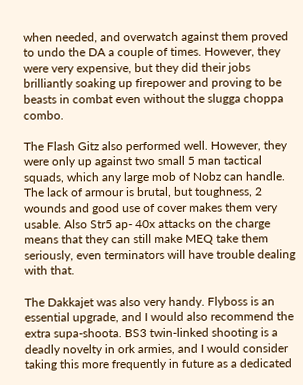when needed, and overwatch against them proved to undo the DA a couple of times. However, they were very expensive, but they did their jobs brilliantly soaking up firepower and proving to be beasts in combat even without the slugga choppa combo.

The Flash Gitz also performed well. However, they were only up against two small 5 man tactical squads, which any large mob of Nobz can handle. The lack of armour is brutal, but toughness, 2 wounds and good use of cover makes them very usable. Also Str5 ap- 40x attacks on the charge means that they can still make MEQ take them seriously, even terminators will have trouble dealing with that.

The Dakkajet was also very handy. Flyboss is an essential upgrade, and I would also recommend the extra supa-shoota. BS3 twin-linked shooting is a deadly novelty in ork armies, and I would consider taking this more frequently in future as a dedicated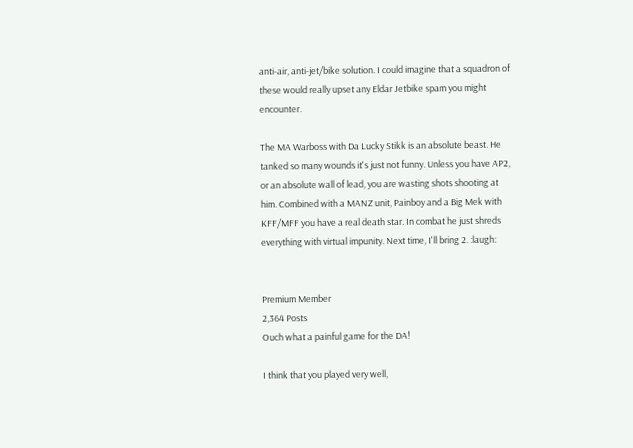anti-air, anti-jet/bike solution. I could imagine that a squadron of these would really upset any Eldar Jetbike spam you might encounter.

The MA Warboss with Da Lucky Stikk is an absolute beast. He tanked so many wounds it's just not funny. Unless you have AP2, or an absolute wall of lead, you are wasting shots shooting at him. Combined with a MANZ unit, Painboy and a Big Mek with KFF/MFF you have a real death star. In combat he just shreds everything with virtual impunity. Next time, I'll bring 2. :laugh:


Premium Member
2,364 Posts
Ouch what a painful game for the DA!

I think that you played very well,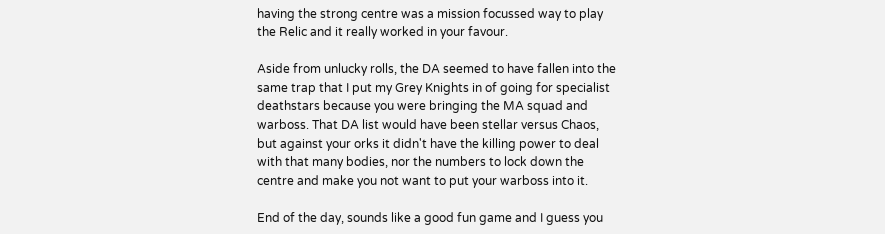having the strong centre was a mission focussed way to play the Relic and it really worked in your favour.

Aside from unlucky rolls, the DA seemed to have fallen into the same trap that I put my Grey Knights in of going for specialist deathstars because you were bringing the MA squad and warboss. That DA list would have been stellar versus Chaos, but against your orks it didn't have the killing power to deal with that many bodies, nor the numbers to lock down the centre and make you not want to put your warboss into it.

End of the day, sounds like a good fun game and I guess you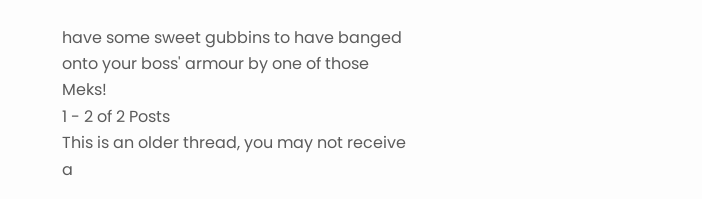have some sweet gubbins to have banged onto your boss' armour by one of those Meks!
1 - 2 of 2 Posts
This is an older thread, you may not receive a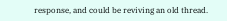response, and could be reviving an old thread.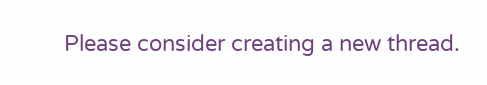Please consider creating a new thread.